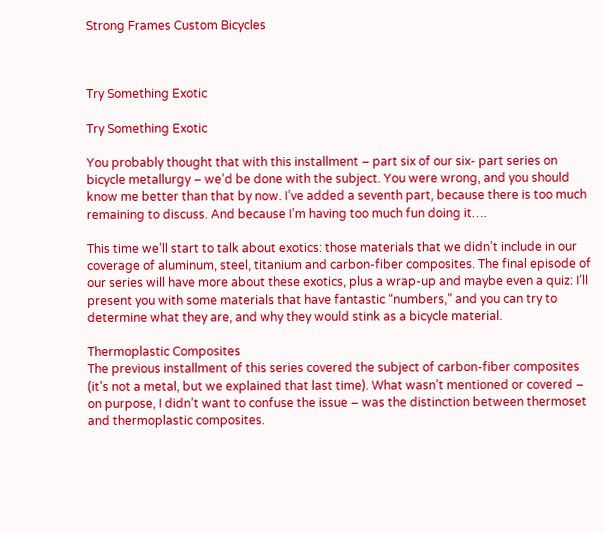Strong Frames Custom Bicycles



Try Something Exotic

Try Something Exotic

You probably thought that with this installment – part six of our six- part series on bicycle metallurgy – we’d be done with the subject. You were wrong, and you should know me better than that by now. I’ve added a seventh part, because there is too much remaining to discuss. And because I’m having too much fun doing it….

This time we’ll start to talk about exotics: those materials that we didn’t include in our coverage of aluminum, steel, titanium and carbon-fiber composites. The final episode of our series will have more about these exotics, plus a wrap-up and maybe even a quiz: I’ll present you with some materials that have fantastic “numbers,” and you can try to determine what they are, and why they would stink as a bicycle material.

Thermoplastic Composites
The previous installment of this series covered the subject of carbon-fiber composites (it’s not a metal, but we explained that last time). What wasn’t mentioned or covered – on purpose, I didn’t want to confuse the issue – was the distinction between thermoset and thermoplastic composites.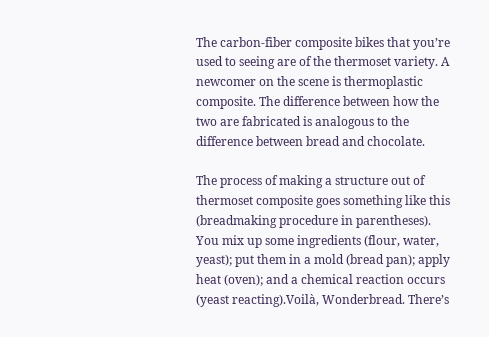The carbon-fiber composite bikes that you’re used to seeing are of the thermoset variety. A newcomer on the scene is thermoplastic composite. The difference between how the two are fabricated is analogous to the difference between bread and chocolate.

The process of making a structure out of thermoset composite goes something like this (breadmaking procedure in parentheses). You mix up some ingredients (flour, water, yeast); put them in a mold (bread pan); apply heat (oven); and a chemical reaction occurs (yeast reacting).Voilà, Wonderbread. There’s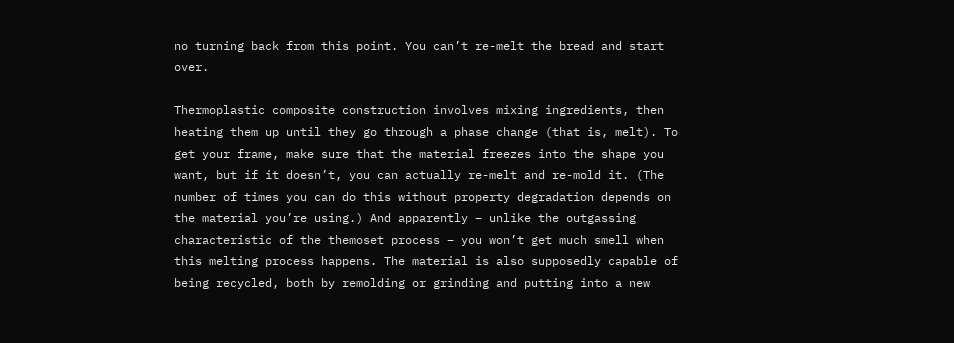no turning back from this point. You can’t re-melt the bread and start over.

Thermoplastic composite construction involves mixing ingredients, then heating them up until they go through a phase change (that is, melt). To get your frame, make sure that the material freezes into the shape you want, but if it doesn’t, you can actually re-melt and re-mold it. (The number of times you can do this without property degradation depends on the material you’re using.) And apparently – unlike the outgassing characteristic of the themoset process – you won’t get much smell when this melting process happens. The material is also supposedly capable of being recycled, both by remolding or grinding and putting into a new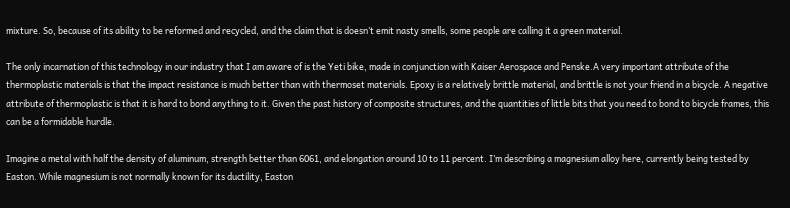mixture. So, because of its ability to be reformed and recycled, and the claim that is doesn’t emit nasty smells, some people are calling it a green material.

The only incarnation of this technology in our industry that I am aware of is the Yeti bike, made in conjunction with Kaiser Aerospace and Penske.A very important attribute of the thermoplastic materials is that the impact resistance is much better than with thermoset materials. Epoxy is a relatively brittle material, and brittle is not your friend in a bicycle. A negative attribute of thermoplastic is that it is hard to bond anything to it. Given the past history of composite structures, and the quantities of little bits that you need to bond to bicycle frames, this can be a formidable hurdle.

Imagine a metal with half the density of aluminum, strength better than 6061, and elongation around 10 to 11 percent. I’m describing a magnesium alloy here, currently being tested by Easton. While magnesium is not normally known for its ductility, Easton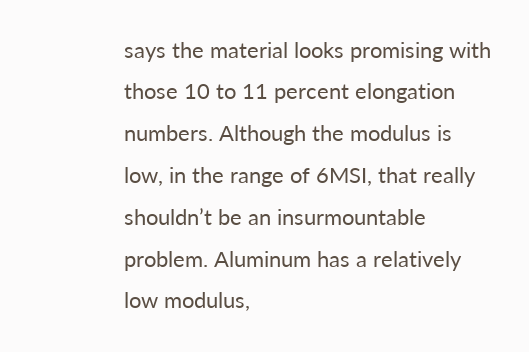says the material looks promising with those 10 to 11 percent elongation numbers. Although the modulus is low, in the range of 6MSI, that really shouldn’t be an insurmountable problem. Aluminum has a relatively low modulus,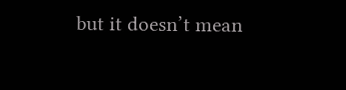but it doesn’t mean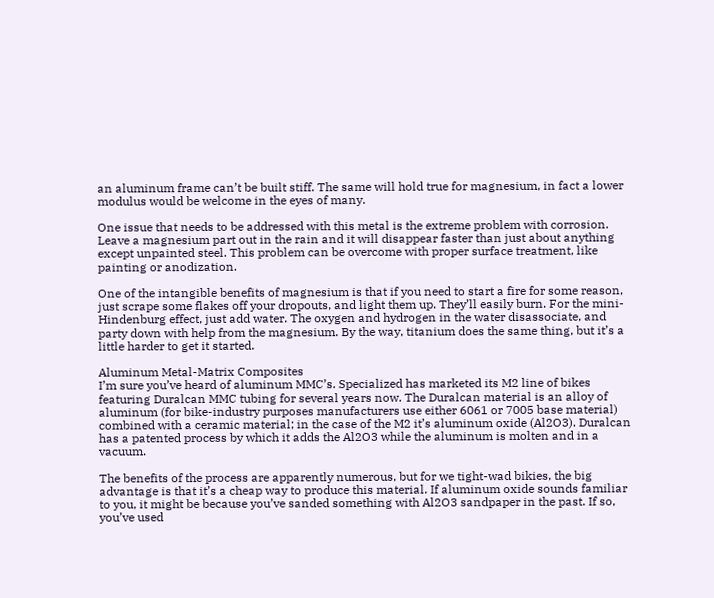an aluminum frame can’t be built stiff. The same will hold true for magnesium, in fact a lower modulus would be welcome in the eyes of many.

One issue that needs to be addressed with this metal is the extreme problem with corrosion. Leave a magnesium part out in the rain and it will disappear faster than just about anything except unpainted steel. This problem can be overcome with proper surface treatment, like painting or anodization.

One of the intangible benefits of magnesium is that if you need to start a fire for some reason, just scrape some flakes off your dropouts, and light them up. They’ll easily burn. For the mini- Hindenburg effect, just add water. The oxygen and hydrogen in the water disassociate, and party down with help from the magnesium. By the way, titanium does the same thing, but it’s a little harder to get it started.

Aluminum Metal-Matrix Composites
I’m sure you’ve heard of aluminum MMC’s. Specialized has marketed its M2 line of bikes featuring Duralcan MMC tubing for several years now. The Duralcan material is an alloy of aluminum (for bike-industry purposes manufacturers use either 6061 or 7005 base material) combined with a ceramic material; in the case of the M2 it’s aluminum oxide (Al2O3). Duralcan has a patented process by which it adds the Al2O3 while the aluminum is molten and in a vacuum.

The benefits of the process are apparently numerous, but for we tight-wad bikies, the big advantage is that it’s a cheap way to produce this material. If aluminum oxide sounds familiar to you, it might be because you’ve sanded something with Al2O3 sandpaper in the past. If so, you’ve used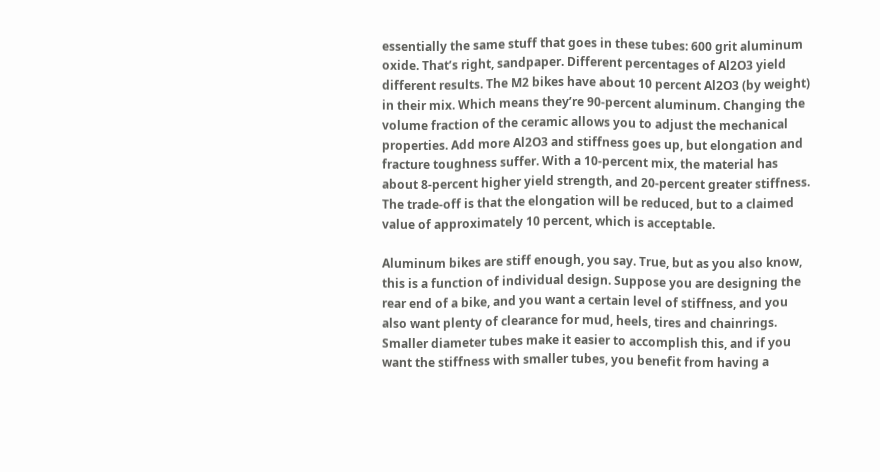essentially the same stuff that goes in these tubes: 600 grit aluminum oxide. That’s right, sandpaper. Different percentages of Al2O3 yield different results. The M2 bikes have about 10 percent Al2O3 (by weight) in their mix. Which means they’re 90-percent aluminum. Changing the volume fraction of the ceramic allows you to adjust the mechanical properties. Add more Al2O3 and stiffness goes up, but elongation and fracture toughness suffer. With a 10-percent mix, the material has about 8-percent higher yield strength, and 20-percent greater stiffness. The trade-off is that the elongation will be reduced, but to a claimed value of approximately 10 percent, which is acceptable.

Aluminum bikes are stiff enough, you say. True, but as you also know, this is a function of individual design. Suppose you are designing the rear end of a bike, and you want a certain level of stiffness, and you also want plenty of clearance for mud, heels, tires and chainrings. Smaller diameter tubes make it easier to accomplish this, and if you want the stiffness with smaller tubes, you benefit from having a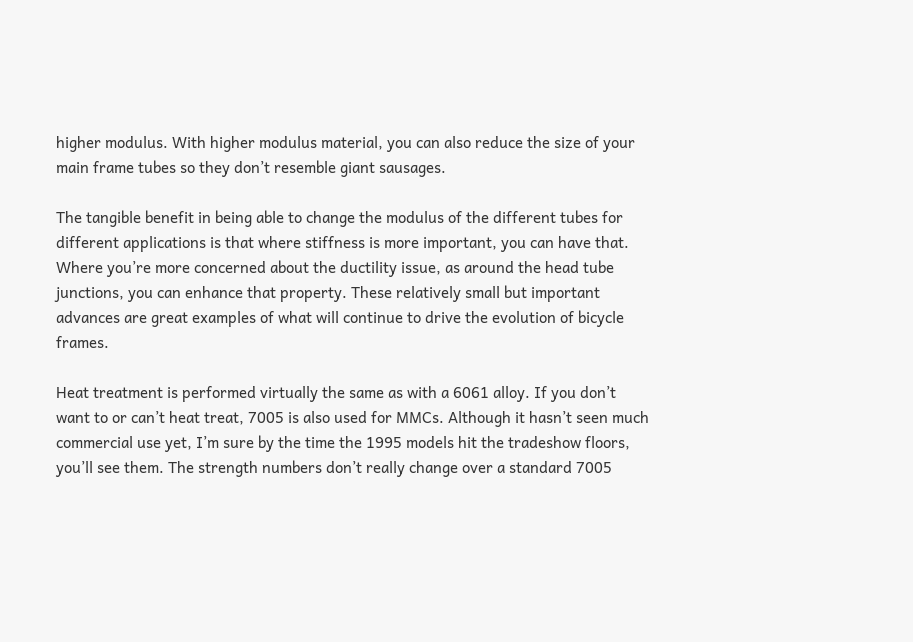higher modulus. With higher modulus material, you can also reduce the size of your main frame tubes so they don’t resemble giant sausages.

The tangible benefit in being able to change the modulus of the different tubes for different applications is that where stiffness is more important, you can have that. Where you’re more concerned about the ductility issue, as around the head tube junctions, you can enhance that property. These relatively small but important advances are great examples of what will continue to drive the evolution of bicycle frames.

Heat treatment is performed virtually the same as with a 6061 alloy. If you don’t want to or can’t heat treat, 7005 is also used for MMCs. Although it hasn’t seen much commercial use yet, I’m sure by the time the 1995 models hit the tradeshow floors, you’ll see them. The strength numbers don’t really change over a standard 7005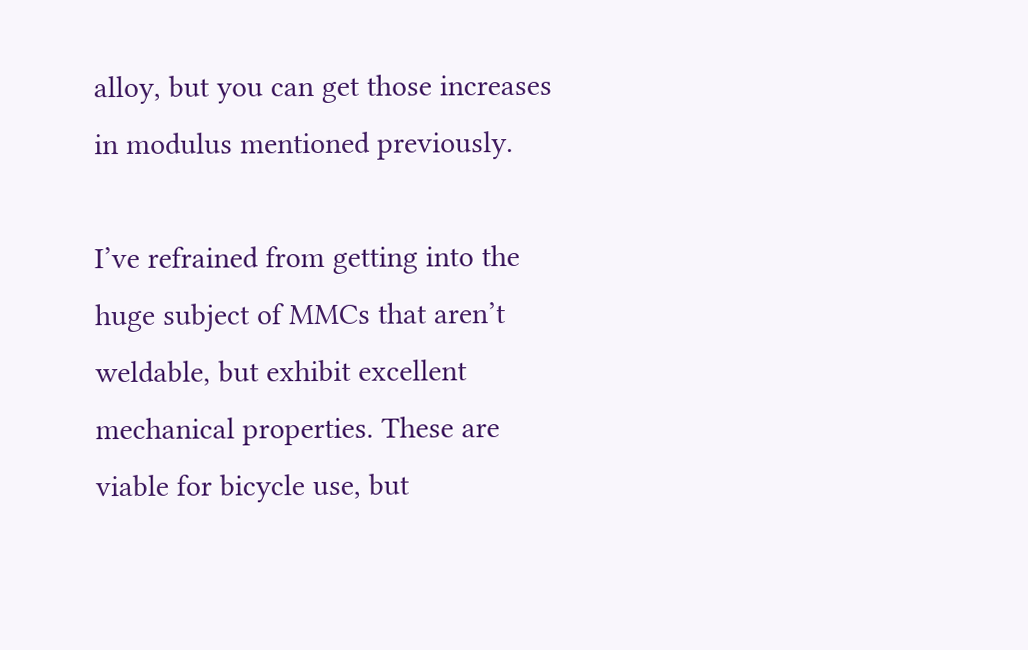alloy, but you can get those increases in modulus mentioned previously.

I’ve refrained from getting into the huge subject of MMCs that aren’t weldable, but exhibit excellent mechanical properties. These are viable for bicycle use, but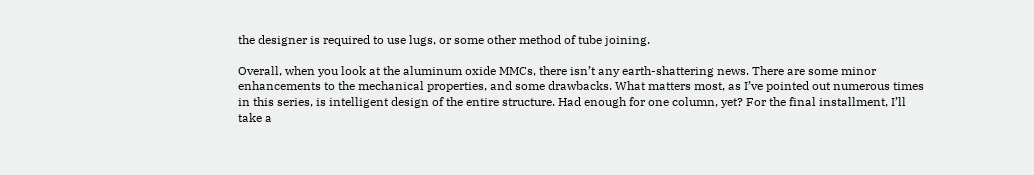the designer is required to use lugs, or some other method of tube joining.

Overall, when you look at the aluminum oxide MMCs, there isn’t any earth-shattering news. There are some minor enhancements to the mechanical properties, and some drawbacks. What matters most, as I’ve pointed out numerous times in this series, is intelligent design of the entire structure. Had enough for one column, yet? For the final installment, I’ll take a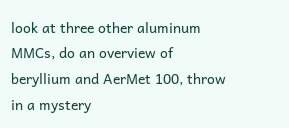look at three other aluminum MMCs, do an overview of beryllium and AerMet 100, throw in a mystery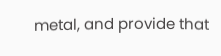metal, and provide that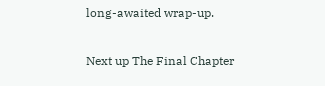long-awaited wrap-up.

Next up The Final Chapter